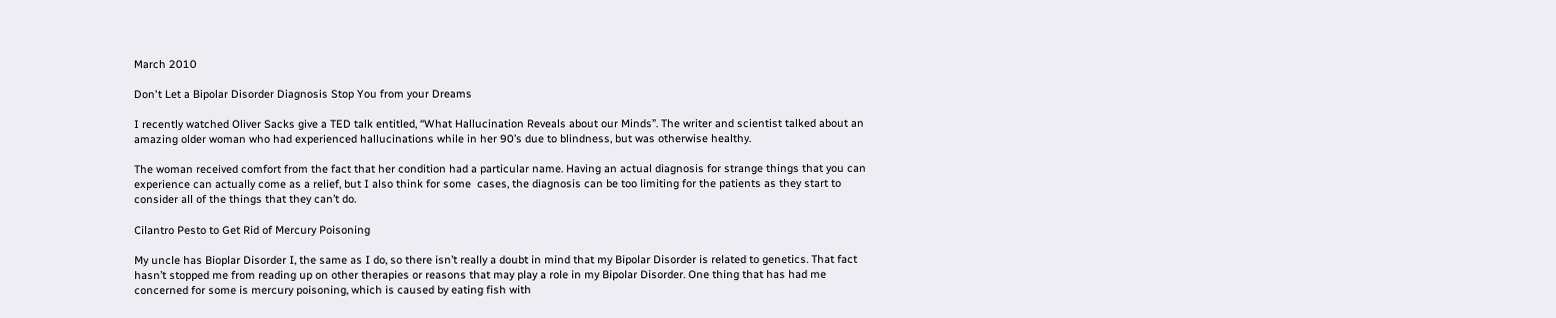March 2010

Don't Let a Bipolar Disorder Diagnosis Stop You from your Dreams

I recently watched Oliver Sacks give a TED talk entitled, “What Hallucination Reveals about our Minds”. The writer and scientist talked about an amazing older woman who had experienced hallucinations while in her 90’s due to blindness, but was otherwise healthy.

The woman received comfort from the fact that her condition had a particular name. Having an actual diagnosis for strange things that you can experience can actually come as a relief, but I also think for some  cases, the diagnosis can be too limiting for the patients as they start to consider all of the things that they can’t do.

Cilantro Pesto to Get Rid of Mercury Poisoning

My uncle has Bioplar Disorder I, the same as I do, so there isn’t really a doubt in mind that my Bipolar Disorder is related to genetics. That fact hasn’t stopped me from reading up on other therapies or reasons that may play a role in my Bipolar Disorder. One thing that has had me concerned for some is mercury poisoning, which is caused by eating fish with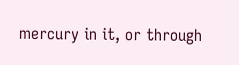mercury in it, or through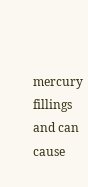mercury fillings and can cause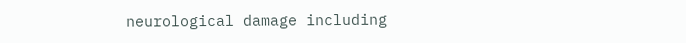neurological damage including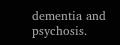dementia and psychosis.